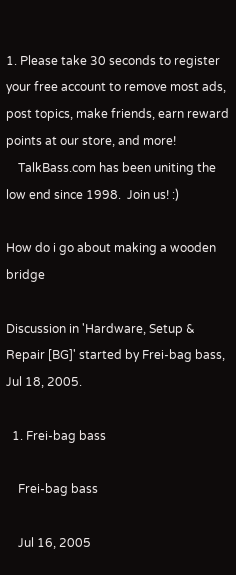1. Please take 30 seconds to register your free account to remove most ads, post topics, make friends, earn reward points at our store, and more!
    TalkBass.com has been uniting the low end since 1998.  Join us! :)

How do i go about making a wooden bridge

Discussion in 'Hardware, Setup & Repair [BG]' started by Frei-bag bass, Jul 18, 2005.

  1. Frei-bag bass

    Frei-bag bass

    Jul 16, 2005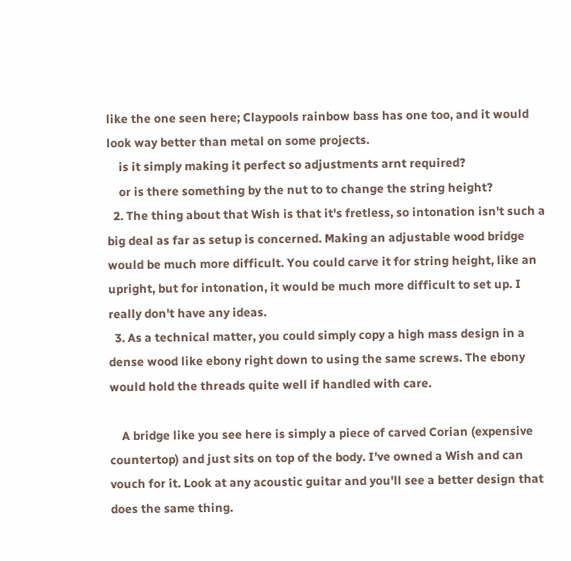like the one seen here; Claypools rainbow bass has one too, and it would look way better than metal on some projects.
    is it simply making it perfect so adjustments arnt required?
    or is there something by the nut to to change the string height?
  2. The thing about that Wish is that it's fretless, so intonation isn't such a big deal as far as setup is concerned. Making an adjustable wood bridge would be much more difficult. You could carve it for string height, like an upright, but for intonation, it would be much more difficult to set up. I really don't have any ideas.
  3. As a technical matter, you could simply copy a high mass design in a dense wood like ebony right down to using the same screws. The ebony would hold the threads quite well if handled with care.

    A bridge like you see here is simply a piece of carved Corian (expensive countertop) and just sits on top of the body. I've owned a Wish and can vouch for it. Look at any acoustic guitar and you'll see a better design that does the same thing.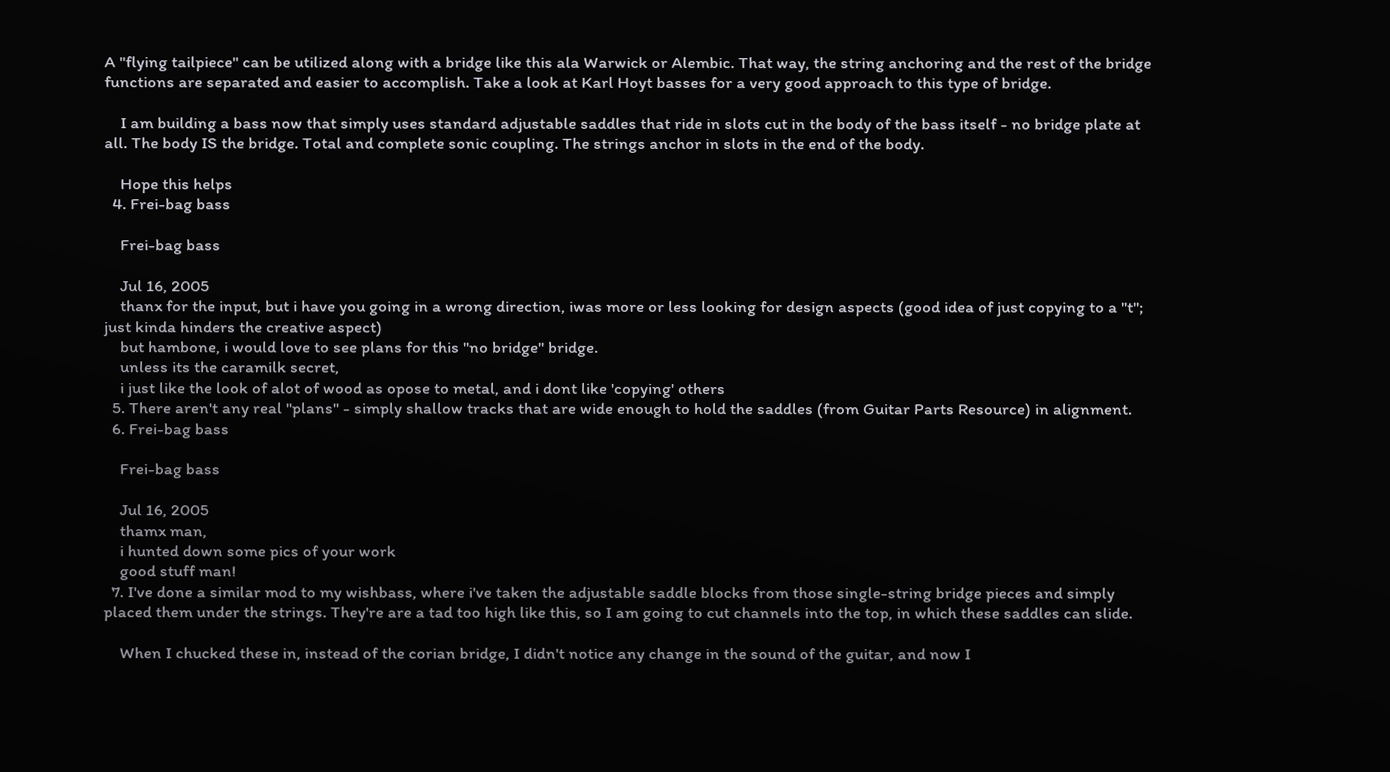A "flying tailpiece" can be utilized along with a bridge like this ala Warwick or Alembic. That way, the string anchoring and the rest of the bridge functions are separated and easier to accomplish. Take a look at Karl Hoyt basses for a very good approach to this type of bridge.

    I am building a bass now that simply uses standard adjustable saddles that ride in slots cut in the body of the bass itself - no bridge plate at all. The body IS the bridge. Total and complete sonic coupling. The strings anchor in slots in the end of the body.

    Hope this helps
  4. Frei-bag bass

    Frei-bag bass

    Jul 16, 2005
    thanx for the input, but i have you going in a wrong direction, iwas more or less looking for design aspects (good idea of just copying to a "t"; just kinda hinders the creative aspect)
    but hambone, i would love to see plans for this "no bridge" bridge.
    unless its the caramilk secret,
    i just like the look of alot of wood as opose to metal, and i dont like 'copying' others
  5. There aren't any real "plans" - simply shallow tracks that are wide enough to hold the saddles (from Guitar Parts Resource) in alignment.
  6. Frei-bag bass

    Frei-bag bass

    Jul 16, 2005
    thamx man,
    i hunted down some pics of your work
    good stuff man!
  7. I've done a similar mod to my wishbass, where i've taken the adjustable saddle blocks from those single-string bridge pieces and simply placed them under the strings. They're are a tad too high like this, so I am going to cut channels into the top, in which these saddles can slide.

    When I chucked these in, instead of the corian bridge, I didn't notice any change in the sound of the guitar, and now I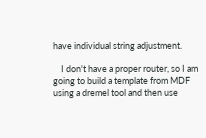have individual string adjustment.

    I don't have a proper router, so I am going to build a template from MDF using a dremel tool and then use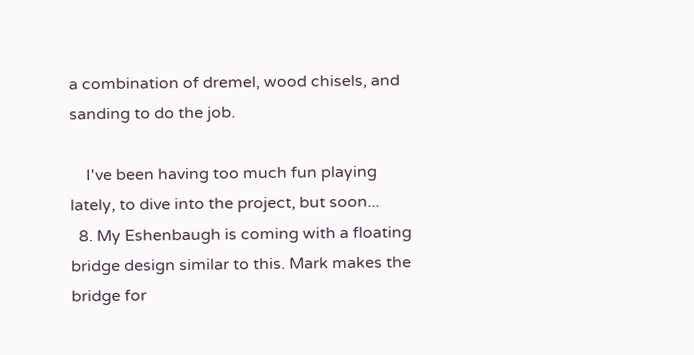a combination of dremel, wood chisels, and sanding to do the job.

    I've been having too much fun playing lately, to dive into the project, but soon...
  8. My Eshenbaugh is coming with a floating bridge design similar to this. Mark makes the bridge for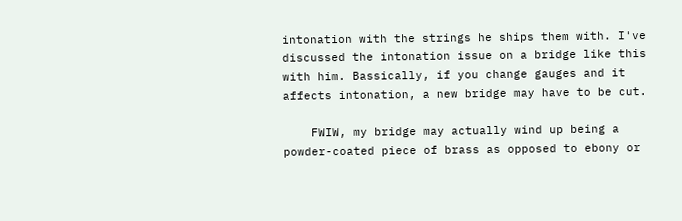intonation with the strings he ships them with. I've discussed the intonation issue on a bridge like this with him. Bassically, if you change gauges and it affects intonation, a new bridge may have to be cut.

    FWIW, my bridge may actually wind up being a powder-coated piece of brass as opposed to ebony or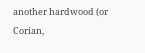another hardwood (or Corian,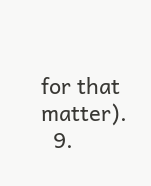for that matter).
  9.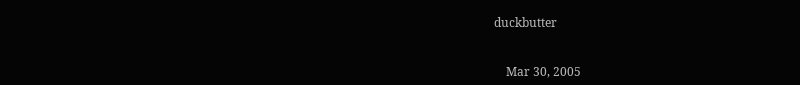duckbutter


    Mar 30, 2005